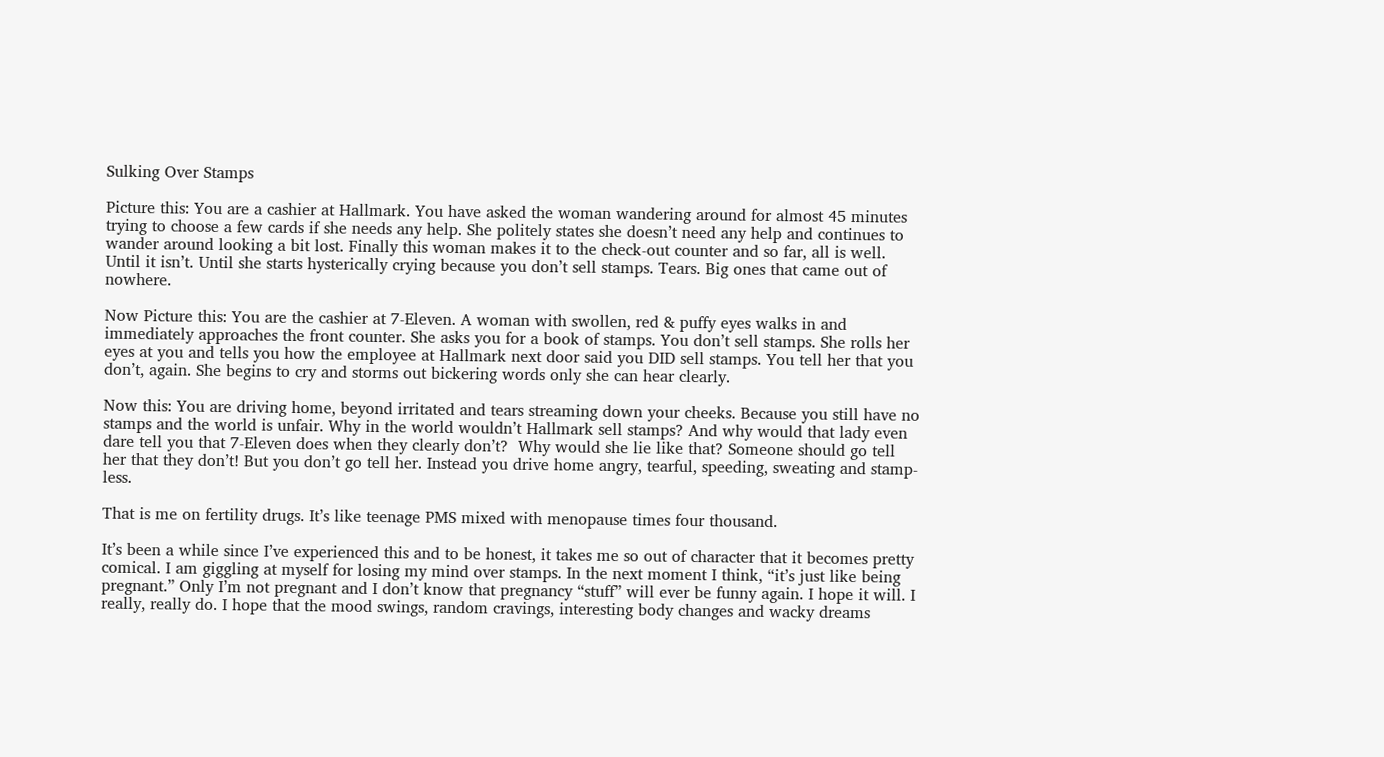Sulking Over Stamps

Picture this: You are a cashier at Hallmark. You have asked the woman wandering around for almost 45 minutes trying to choose a few cards if she needs any help. She politely states she doesn’t need any help and continues to wander around looking a bit lost. Finally this woman makes it to the check-out counter and so far, all is well. Until it isn’t. Until she starts hysterically crying because you don’t sell stamps. Tears. Big ones that came out of nowhere.

Now Picture this: You are the cashier at 7-Eleven. A woman with swollen, red & puffy eyes walks in and immediately approaches the front counter. She asks you for a book of stamps. You don’t sell stamps. She rolls her eyes at you and tells you how the employee at Hallmark next door said you DID sell stamps. You tell her that you don’t, again. She begins to cry and storms out bickering words only she can hear clearly.

Now this: You are driving home, beyond irritated and tears streaming down your cheeks. Because you still have no stamps and the world is unfair. Why in the world wouldn’t Hallmark sell stamps? And why would that lady even dare tell you that 7-Eleven does when they clearly don’t?  Why would she lie like that? Someone should go tell her that they don’t! But you don’t go tell her. Instead you drive home angry, tearful, speeding, sweating and stamp-less.

That is me on fertility drugs. It’s like teenage PMS mixed with menopause times four thousand.

It’s been a while since I’ve experienced this and to be honest, it takes me so out of character that it becomes pretty comical. I am giggling at myself for losing my mind over stamps. In the next moment I think, “it’s just like being pregnant.” Only I’m not pregnant and I don’t know that pregnancy “stuff” will ever be funny again. I hope it will. I really, really do. I hope that the mood swings, random cravings, interesting body changes and wacky dreams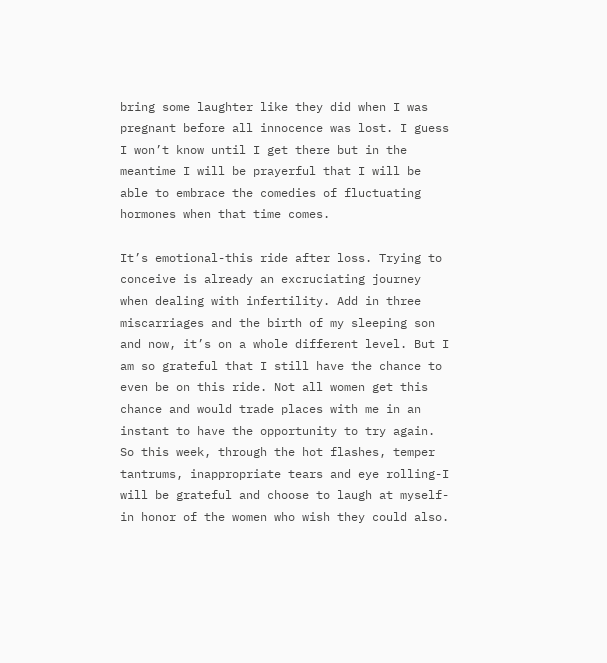bring some laughter like they did when I was pregnant before all innocence was lost. I guess I won’t know until I get there but in the meantime I will be prayerful that I will be able to embrace the comedies of fluctuating hormones when that time comes.

It’s emotional-this ride after loss. Trying to conceive is already an excruciating journey when dealing with infertility. Add in three miscarriages and the birth of my sleeping son and now, it’s on a whole different level. But I am so grateful that I still have the chance to even be on this ride. Not all women get this chance and would trade places with me in an instant to have the opportunity to try again. So this week, through the hot flashes, temper tantrums, inappropriate tears and eye rolling-I will be grateful and choose to laugh at myself-in honor of the women who wish they could also.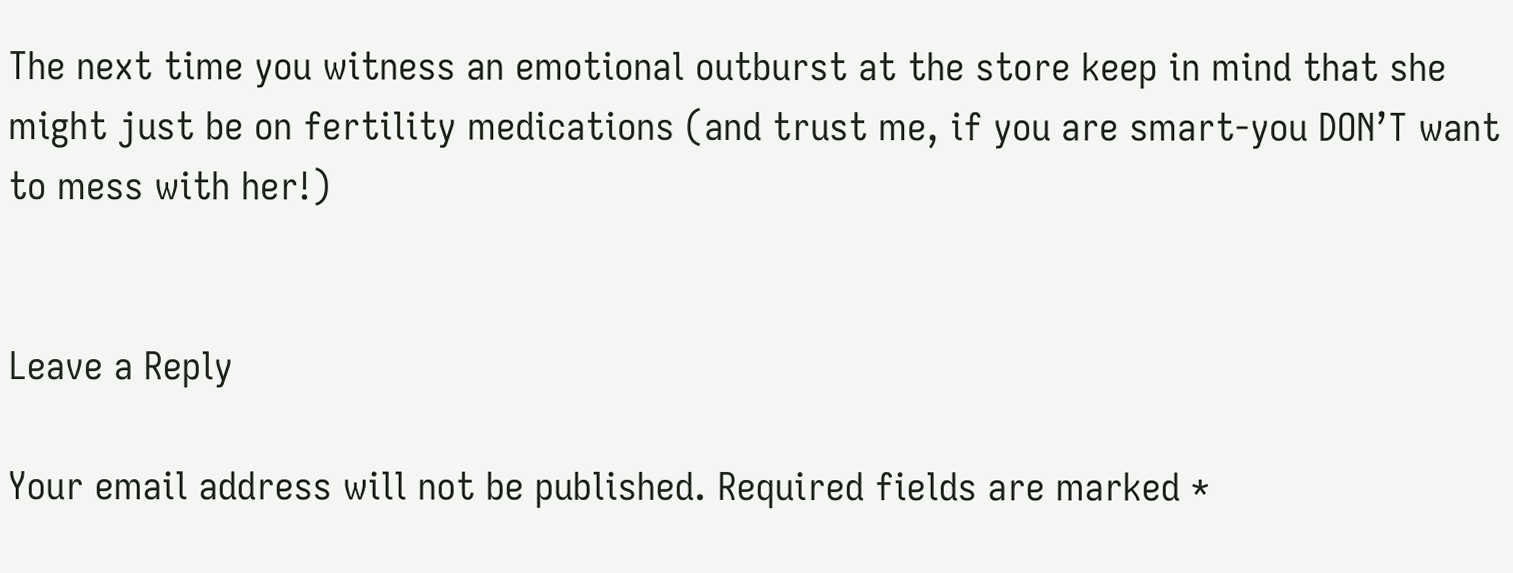The next time you witness an emotional outburst at the store keep in mind that she might just be on fertility medications (and trust me, if you are smart-you DON’T want to mess with her!)


Leave a Reply

Your email address will not be published. Required fields are marked *